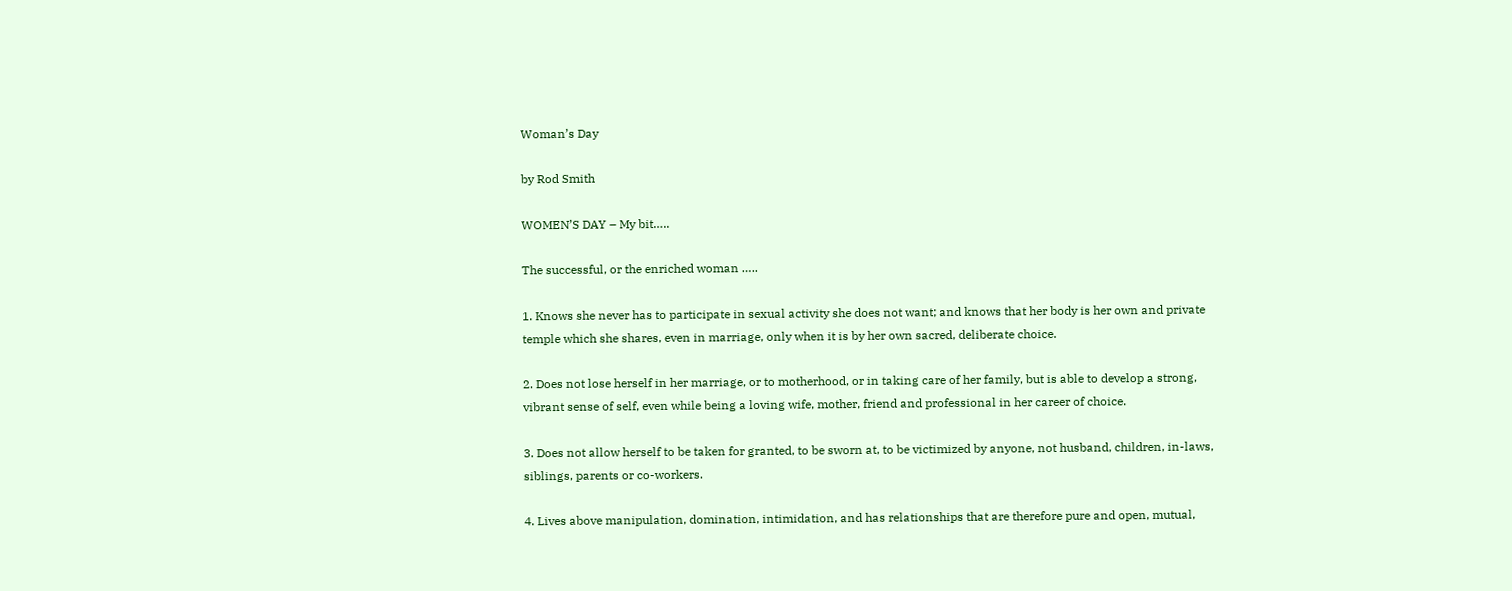Woman’s Day

by Rod Smith

WOMEN’S DAY – My bit…..

The successful, or the enriched woman …..

1. Knows she never has to participate in sexual activity she does not want; and knows that her body is her own and private temple which she shares, even in marriage, only when it is by her own sacred, deliberate choice.

2. Does not lose herself in her marriage, or to motherhood, or in taking care of her family, but is able to develop a strong, vibrant sense of self, even while being a loving wife, mother, friend and professional in her career of choice.

3. Does not allow herself to be taken for granted, to be sworn at, to be victimized by anyone, not husband, children, in-laws, siblings, parents or co-workers.

4. Lives above manipulation, domination, intimidation, and has relationships that are therefore pure and open, mutual,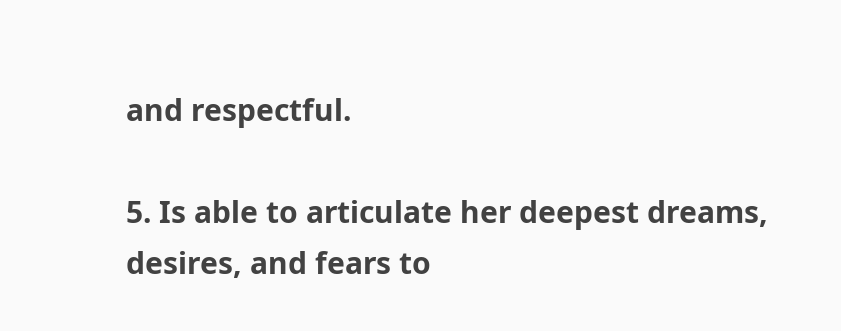and respectful.

5. Is able to articulate her deepest dreams, desires, and fears to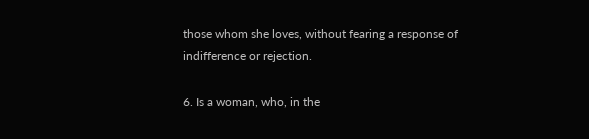those whom she loves, without fearing a response of indifference or rejection.

6. Is a woman, who, in the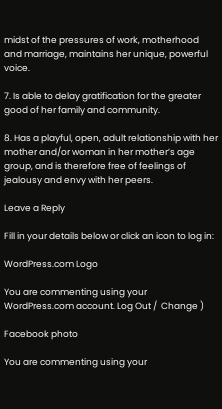midst of the pressures of work, motherhood and marriage, maintains her unique, powerful voice.

7. Is able to delay gratification for the greater good of her family and community.

8. Has a playful, open, adult relationship with her mother and/or woman in her mother’s age group, and is therefore free of feelings of jealousy and envy with her peers.

Leave a Reply

Fill in your details below or click an icon to log in:

WordPress.com Logo

You are commenting using your WordPress.com account. Log Out /  Change )

Facebook photo

You are commenting using your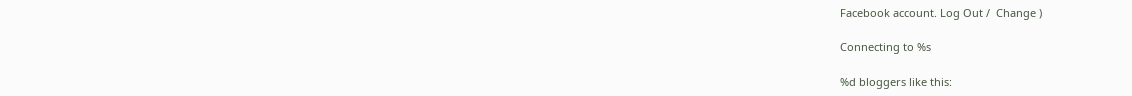Facebook account. Log Out /  Change )

Connecting to %s

%d bloggers like this: